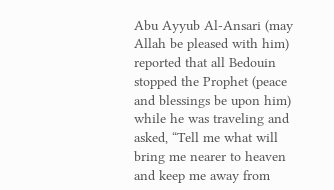Abu Ayyub Al-Ansari (may Allah be pleased with him) reported that all Bedouin stopped the Prophet (peace and blessings be upon him) while he was traveling and asked, “Tell me what will bring me nearer to heaven and keep me away from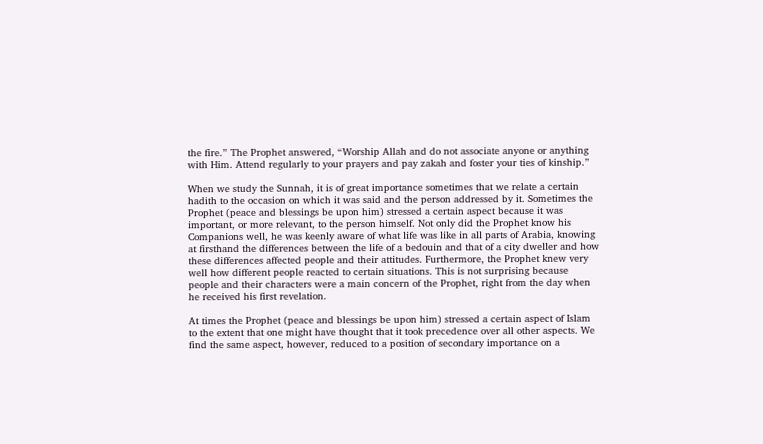the fire.” The Prophet answered, “Worship Allah and do not associate anyone or anything with Him. Attend regularly to your prayers and pay zakah and foster your ties of kinship.”

When we study the Sunnah, it is of great importance sometimes that we relate a certain hadith to the occasion on which it was said and the person addressed by it. Sometimes the Prophet (peace and blessings be upon him) stressed a certain aspect because it was important, or more relevant, to the person himself. Not only did the Prophet know his Companions well, he was keenly aware of what life was like in all parts of Arabia, knowing at firsthand the differences between the life of a bedouin and that of a city dweller and how these differences affected people and their attitudes. Furthermore, the Prophet knew very well how different people reacted to certain situations. This is not surprising because people and their characters were a main concern of the Prophet, right from the day when he received his first revelation.

At times the Prophet (peace and blessings be upon him) stressed a certain aspect of Islam to the extent that one might have thought that it took precedence over all other aspects. We find the same aspect, however, reduced to a position of secondary importance on a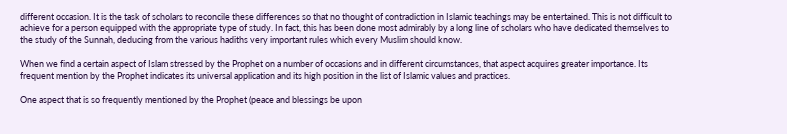different occasion. It is the task of scholars to reconcile these differences so that no thought of contradiction in Islamic teachings may be entertained. This is not difficult to achieve for a person equipped with the appropriate type of study. In fact, this has been done most admirably by a long line of scholars who have dedicated themselves to the study of the Sunnah, deducing from the various hadiths very important rules which every Muslim should know.

When we find a certain aspect of Islam stressed by the Prophet on a number of occasions and in different circumstances, that aspect acquires greater importance. Its frequent mention by the Prophet indicates its universal application and its high position in the list of Islamic values and practices.

One aspect that is so frequently mentioned by the Prophet (peace and blessings be upon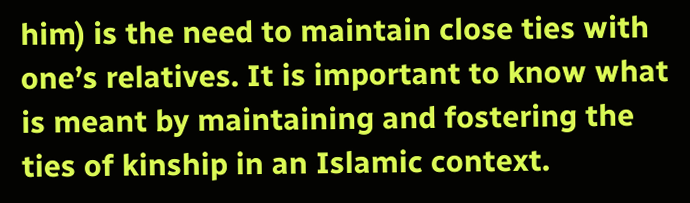him) is the need to maintain close ties with one’s relatives. It is important to know what is meant by maintaining and fostering the ties of kinship in an Islamic context.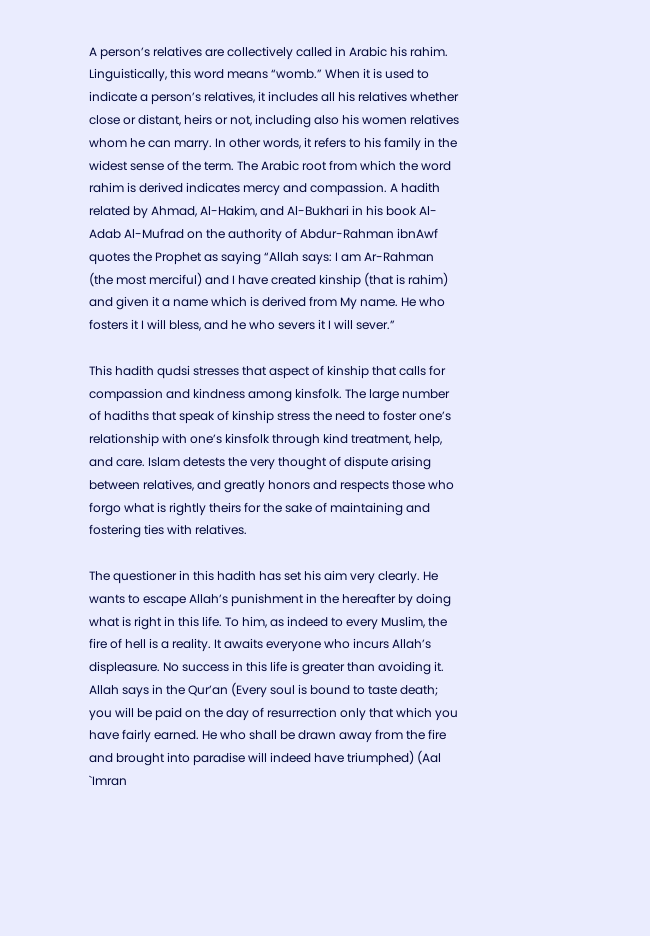A person’s relatives are collectively called in Arabic his rahim. Linguistically, this word means “womb.” When it is used to indicate a person’s relatives, it includes all his relatives whether close or distant, heirs or not, including also his women relatives whom he can marry. In other words, it refers to his family in the widest sense of the term. The Arabic root from which the word rahim is derived indicates mercy and compassion. A hadith related by Ahmad, Al-Hakim, and Al-Bukhari in his book Al-Adab Al-Mufrad on the authority of Abdur-Rahman ibnAwf quotes the Prophet as saying “Allah says: I am Ar-Rahman (the most merciful) and I have created kinship (that is rahim) and given it a name which is derived from My name. He who fosters it I will bless, and he who severs it I will sever.”

This hadith qudsi stresses that aspect of kinship that calls for compassion and kindness among kinsfolk. The large number of hadiths that speak of kinship stress the need to foster one’s relationship with one’s kinsfolk through kind treatment, help, and care. Islam detests the very thought of dispute arising between relatives, and greatly honors and respects those who forgo what is rightly theirs for the sake of maintaining and fostering ties with relatives.

The questioner in this hadith has set his aim very clearly. He wants to escape Allah’s punishment in the hereafter by doing what is right in this life. To him, as indeed to every Muslim, the fire of hell is a reality. It awaits everyone who incurs Allah’s displeasure. No success in this life is greater than avoiding it. Allah says in the Qur’an (Every soul is bound to taste death; you will be paid on the day of resurrection only that which you have fairly earned. He who shall be drawn away from the fire and brought into paradise will indeed have triumphed) (Aal `Imran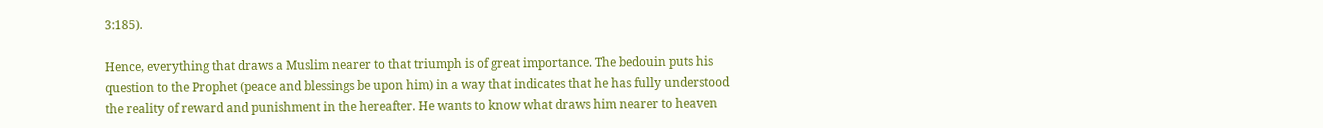3:185).

Hence, everything that draws a Muslim nearer to that triumph is of great importance. The bedouin puts his question to the Prophet (peace and blessings be upon him) in a way that indicates that he has fully understood the reality of reward and punishment in the hereafter. He wants to know what draws him nearer to heaven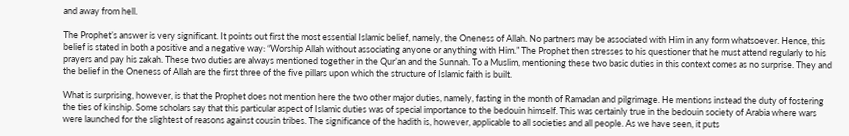and away from hell.

The Prophet’s answer is very significant. It points out first the most essential Islamic belief, namely, the Oneness of Allah. No partners may be associated with Him in any form whatsoever. Hence, this belief is stated in both a positive and a negative way: “Worship Allah without associating anyone or anything with Him.” The Prophet then stresses to his questioner that he must attend regularly to his prayers and pay his zakah. These two duties are always mentioned together in the Qur’an and the Sunnah. To a Muslim, mentioning these two basic duties in this context comes as no surprise. They and the belief in the Oneness of Allah are the first three of the five pillars upon which the structure of Islamic faith is built.

What is surprising, however, is that the Prophet does not mention here the two other major duties, namely, fasting in the month of Ramadan and pilgrimage. He mentions instead the duty of fostering the ties of kinship. Some scholars say that this particular aspect of Islamic duties was of special importance to the bedouin himself. This was certainly true in the bedouin society of Arabia where wars were launched for the slightest of reasons against cousin tribes. The significance of the hadith is, however, applicable to all societies and all people. As we have seen, it puts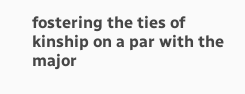fostering the ties of kinship on a par with the major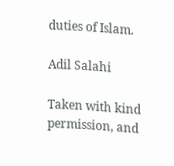duties of Islam.

Adil Salahi

Taken with kind permission, and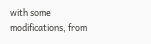with some modifications, from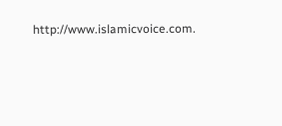http://www.islamicvoice.com.